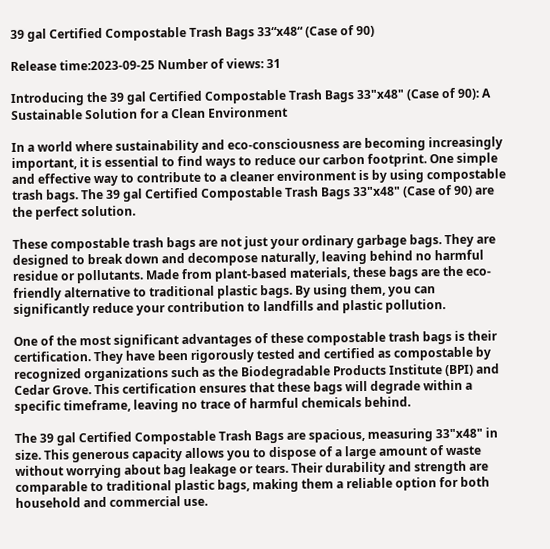39 gal Certified Compostable Trash Bags 33“x48“ (Case of 90)

Release time:2023-09-25 Number of views: 31

Introducing the 39 gal Certified Compostable Trash Bags 33"x48" (Case of 90): A Sustainable Solution for a Clean Environment

In a world where sustainability and eco-consciousness are becoming increasingly important, it is essential to find ways to reduce our carbon footprint. One simple and effective way to contribute to a cleaner environment is by using compostable trash bags. The 39 gal Certified Compostable Trash Bags 33"x48" (Case of 90) are the perfect solution.

These compostable trash bags are not just your ordinary garbage bags. They are designed to break down and decompose naturally, leaving behind no harmful residue or pollutants. Made from plant-based materials, these bags are the eco-friendly alternative to traditional plastic bags. By using them, you can significantly reduce your contribution to landfills and plastic pollution.

One of the most significant advantages of these compostable trash bags is their certification. They have been rigorously tested and certified as compostable by recognized organizations such as the Biodegradable Products Institute (BPI) and Cedar Grove. This certification ensures that these bags will degrade within a specific timeframe, leaving no trace of harmful chemicals behind.

The 39 gal Certified Compostable Trash Bags are spacious, measuring 33"x48" in size. This generous capacity allows you to dispose of a large amount of waste without worrying about bag leakage or tears. Their durability and strength are comparable to traditional plastic bags, making them a reliable option for both household and commercial use.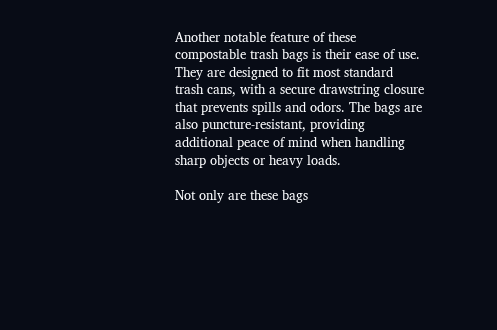Another notable feature of these compostable trash bags is their ease of use. They are designed to fit most standard trash cans, with a secure drawstring closure that prevents spills and odors. The bags are also puncture-resistant, providing additional peace of mind when handling sharp objects or heavy loads.

Not only are these bags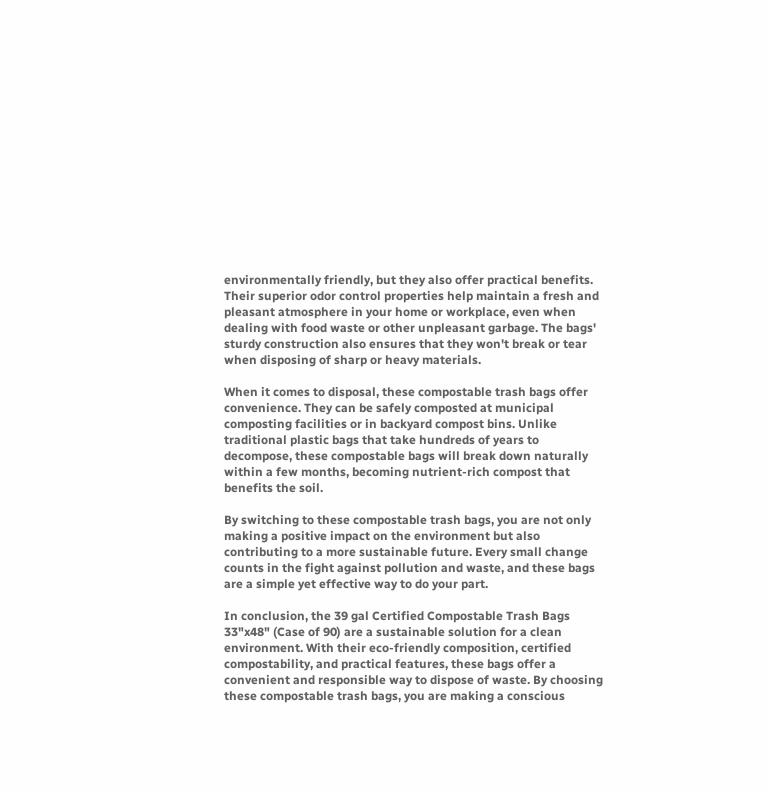environmentally friendly, but they also offer practical benefits. Their superior odor control properties help maintain a fresh and pleasant atmosphere in your home or workplace, even when dealing with food waste or other unpleasant garbage. The bags' sturdy construction also ensures that they won't break or tear when disposing of sharp or heavy materials.

When it comes to disposal, these compostable trash bags offer convenience. They can be safely composted at municipal composting facilities or in backyard compost bins. Unlike traditional plastic bags that take hundreds of years to decompose, these compostable bags will break down naturally within a few months, becoming nutrient-rich compost that benefits the soil.

By switching to these compostable trash bags, you are not only making a positive impact on the environment but also contributing to a more sustainable future. Every small change counts in the fight against pollution and waste, and these bags are a simple yet effective way to do your part.

In conclusion, the 39 gal Certified Compostable Trash Bags 33"x48" (Case of 90) are a sustainable solution for a clean environment. With their eco-friendly composition, certified compostability, and practical features, these bags offer a convenient and responsible way to dispose of waste. By choosing these compostable trash bags, you are making a conscious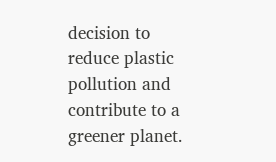decision to reduce plastic pollution and contribute to a greener planet.